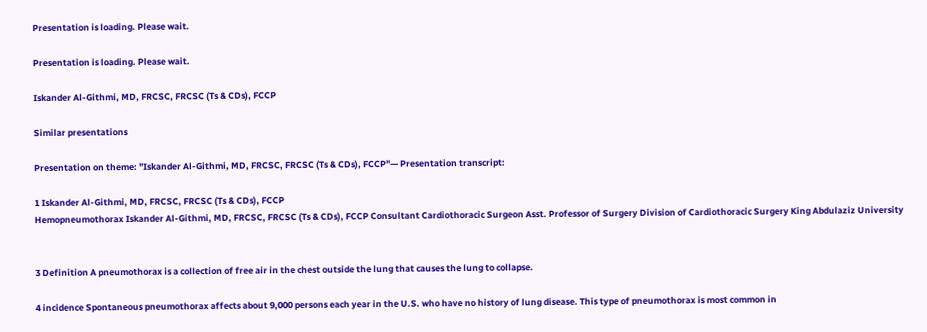Presentation is loading. Please wait.

Presentation is loading. Please wait.

Iskander Al-Githmi, MD, FRCSC, FRCSC (Ts & CDs), FCCP

Similar presentations

Presentation on theme: "Iskander Al-Githmi, MD, FRCSC, FRCSC (Ts & CDs), FCCP"— Presentation transcript:

1 Iskander Al-Githmi, MD, FRCSC, FRCSC (Ts & CDs), FCCP
Hemopneumothorax Iskander Al-Githmi, MD, FRCSC, FRCSC (Ts & CDs), FCCP Consultant Cardiothoracic Surgeon Asst. Professor of Surgery Division of Cardiothoracic Surgery King Abdulaziz University


3 Definition A pneumothorax is a collection of free air in the chest outside the lung that causes the lung to collapse.

4 incidence Spontaneous pneumothorax affects about 9,000 persons each year in the U.S. who have no history of lung disease. This type of pneumothorax is most common in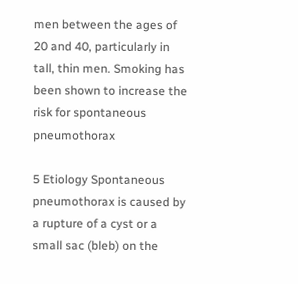men between the ages of 20 and 40, particularly in tall, thin men. Smoking has been shown to increase the risk for spontaneous pneumothorax

5 Etiology Spontaneous pneumothorax is caused by a rupture of a cyst or a small sac (bleb) on the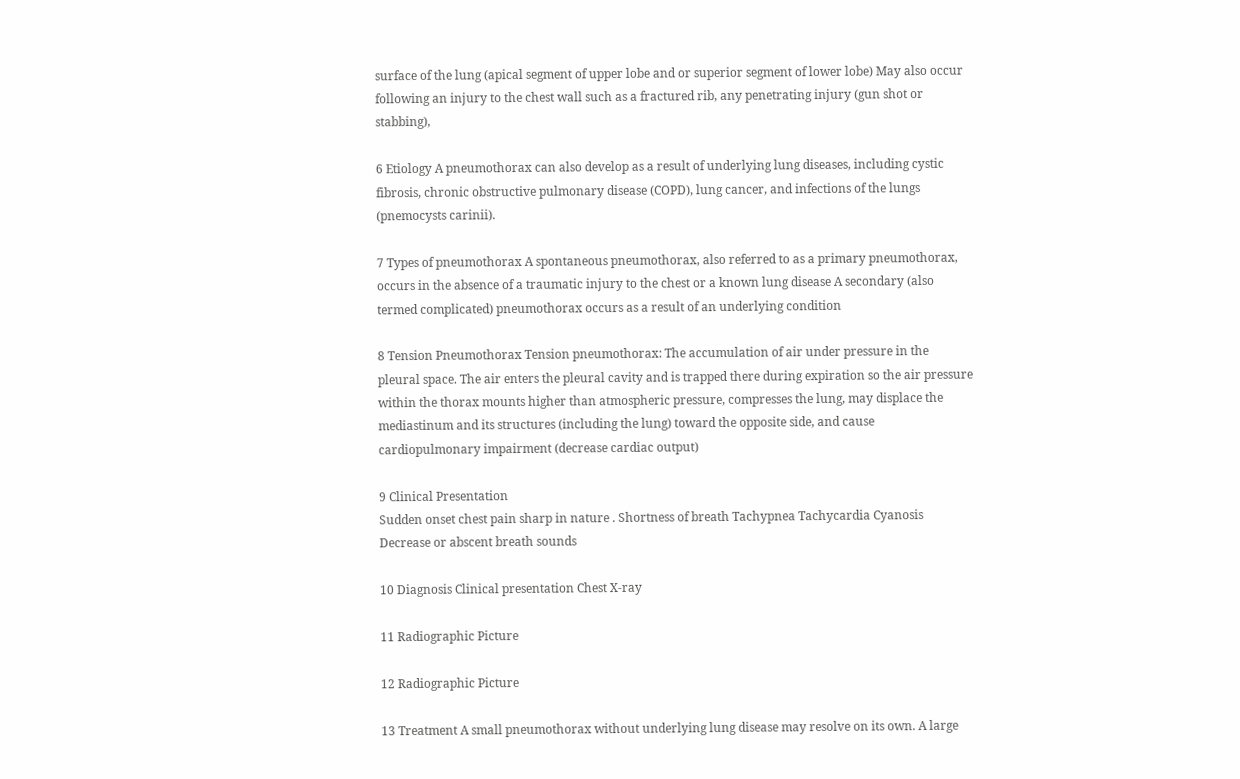surface of the lung (apical segment of upper lobe and or superior segment of lower lobe) May also occur following an injury to the chest wall such as a fractured rib, any penetrating injury (gun shot or stabbing),

6 Etiology A pneumothorax can also develop as a result of underlying lung diseases, including cystic fibrosis, chronic obstructive pulmonary disease (COPD), lung cancer, and infections of the lungs (pnemocysts carinii).

7 Types of pneumothorax A spontaneous pneumothorax, also referred to as a primary pneumothorax, occurs in the absence of a traumatic injury to the chest or a known lung disease A secondary (also termed complicated) pneumothorax occurs as a result of an underlying condition

8 Tension Pneumothorax Tension pneumothorax: The accumulation of air under pressure in the pleural space. The air enters the pleural cavity and is trapped there during expiration so the air pressure within the thorax mounts higher than atmospheric pressure, compresses the lung, may displace the mediastinum and its structures (including the lung) toward the opposite side, and cause cardiopulmonary impairment (decrease cardiac output)

9 Clinical Presentation
Sudden onset chest pain sharp in nature . Shortness of breath Tachypnea Tachycardia Cyanosis Decrease or abscent breath sounds

10 Diagnosis Clinical presentation Chest X-ray

11 Radiographic Picture

12 Radiographic Picture

13 Treatment A small pneumothorax without underlying lung disease may resolve on its own. A large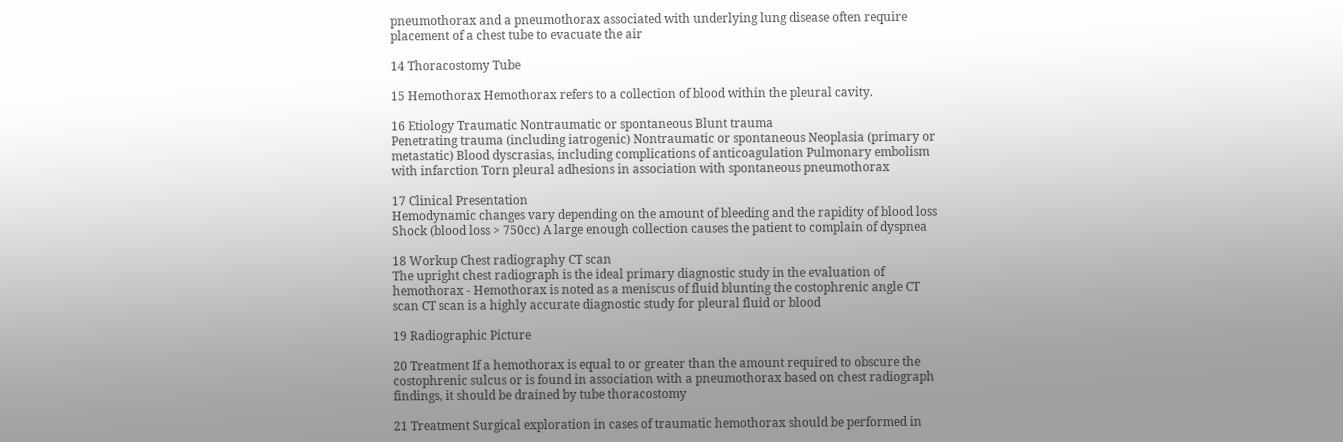pneumothorax and a pneumothorax associated with underlying lung disease often require placement of a chest tube to evacuate the air

14 Thoracostomy Tube

15 Hemothorax Hemothorax refers to a collection of blood within the pleural cavity.

16 Etiology Traumatic Nontraumatic or spontaneous Blunt trauma
Penetrating trauma (including iatrogenic) Nontraumatic or spontaneous Neoplasia (primary or metastatic) Blood dyscrasias, including complications of anticoagulation Pulmonary embolism with infarction Torn pleural adhesions in association with spontaneous pneumothorax

17 Clinical Presentation
Hemodynamic changes vary depending on the amount of bleeding and the rapidity of blood loss Shock (blood loss > 750cc) A large enough collection causes the patient to complain of dyspnea

18 Workup Chest radiography CT scan
The upright chest radiograph is the ideal primary diagnostic study in the evaluation of hemothorax - Hemothorax is noted as a meniscus of fluid blunting the costophrenic angle CT scan CT scan is a highly accurate diagnostic study for pleural fluid or blood

19 Radiographic Picture

20 Treatment If a hemothorax is equal to or greater than the amount required to obscure the costophrenic sulcus or is found in association with a pneumothorax based on chest radiograph findings, it should be drained by tube thoracostomy

21 Treatment Surgical exploration in cases of traumatic hemothorax should be performed in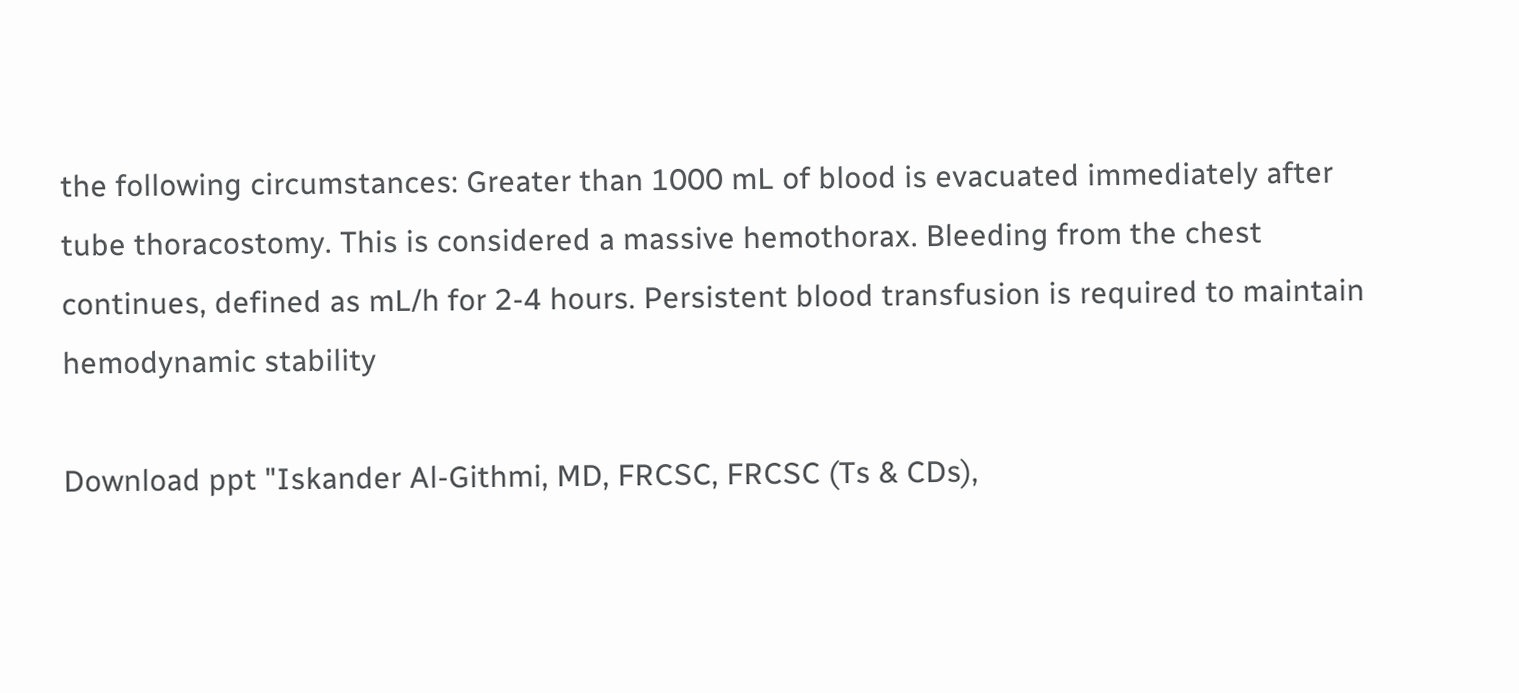the following circumstances: Greater than 1000 mL of blood is evacuated immediately after tube thoracostomy. This is considered a massive hemothorax. Bleeding from the chest continues, defined as mL/h for 2-4 hours. Persistent blood transfusion is required to maintain hemodynamic stability

Download ppt "Iskander Al-Githmi, MD, FRCSC, FRCSC (Ts & CDs),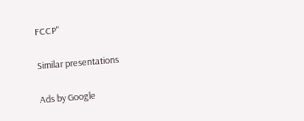FCCP"

Similar presentations

Ads by Google